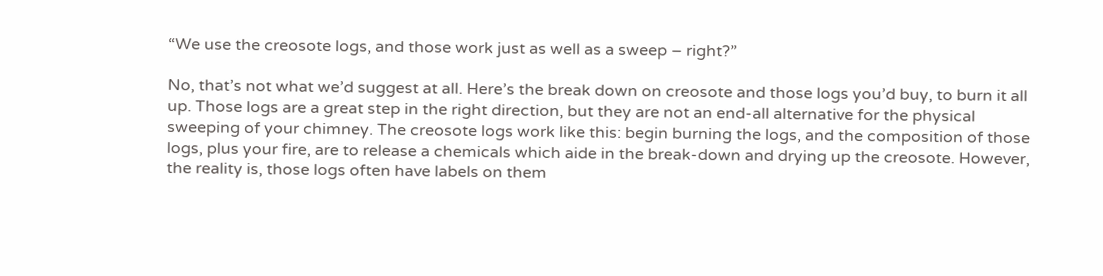“We use the creosote logs, and those work just as well as a sweep – right?”

No, that’s not what we’d suggest at all. Here’s the break down on creosote and those logs you’d buy, to burn it all up. Those logs are a great step in the right direction, but they are not an end-all alternative for the physical sweeping of your chimney. The creosote logs work like this: begin burning the logs, and the composition of those logs, plus your fire, are to release a chemicals which aide in the break-down and drying up the creosote. However, the reality is, those logs often have labels on them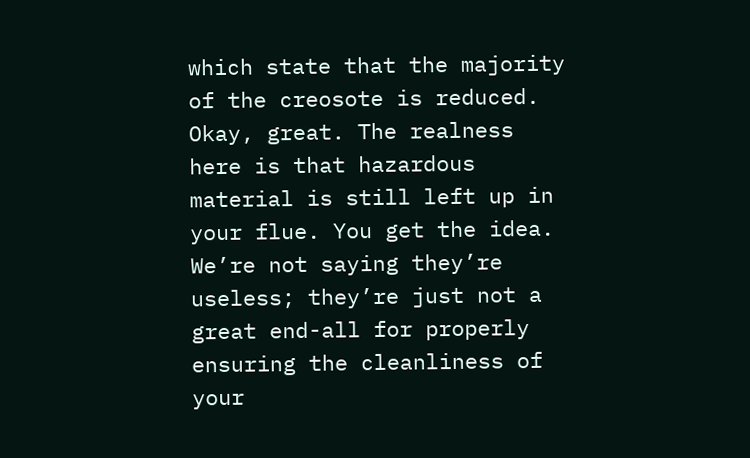which state that the majority of the creosote is reduced. Okay, great. The realness here is that hazardous material is still left up in your flue. You get the idea. We’re not saying they’re useless; they’re just not a great end-all for properly ensuring the cleanliness of your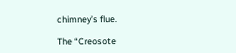chimney’s flue.

The “Creosote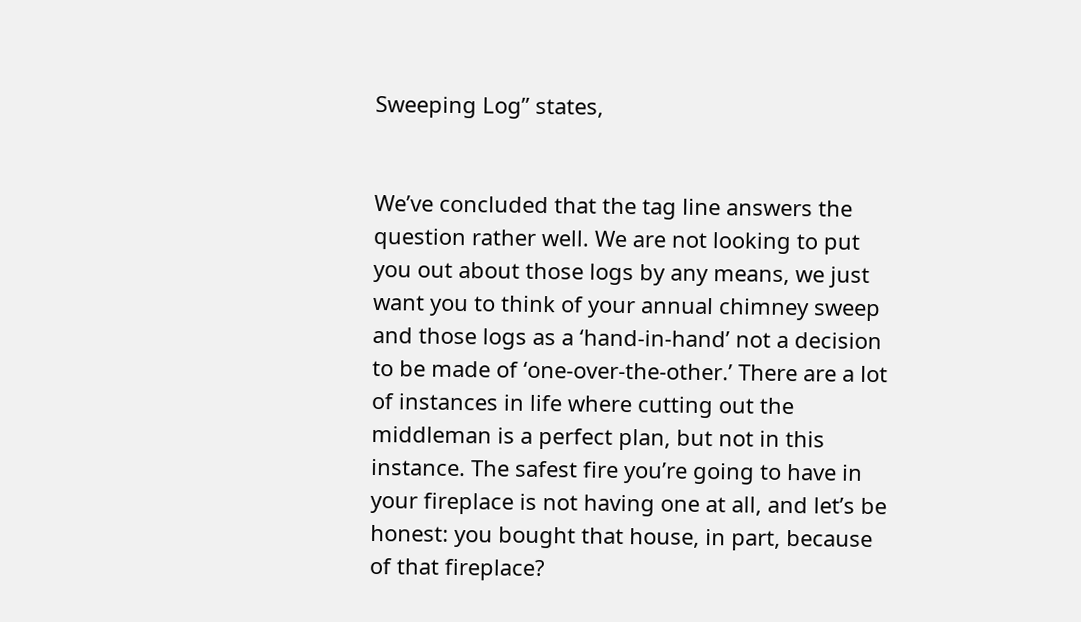Sweeping Log” states,


We’ve concluded that the tag line answers the question rather well. We are not looking to put you out about those logs by any means, we just want you to think of your annual chimney sweep and those logs as a ‘hand-in-hand’ not a decision to be made of ‘one-over-the-other.’ There are a lot of instances in life where cutting out the middleman is a perfect plan, but not in this instance. The safest fire you’re going to have in your fireplace is not having one at all, and let’s be honest: you bought that house, in part, because of that fireplace?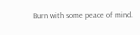Burn with some peace of mind.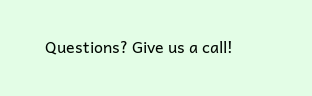Questions? Give us a call!